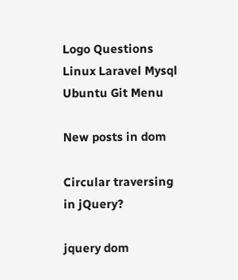Logo Questions Linux Laravel Mysql Ubuntu Git Menu

New posts in dom

Circular traversing in jQuery?

jquery dom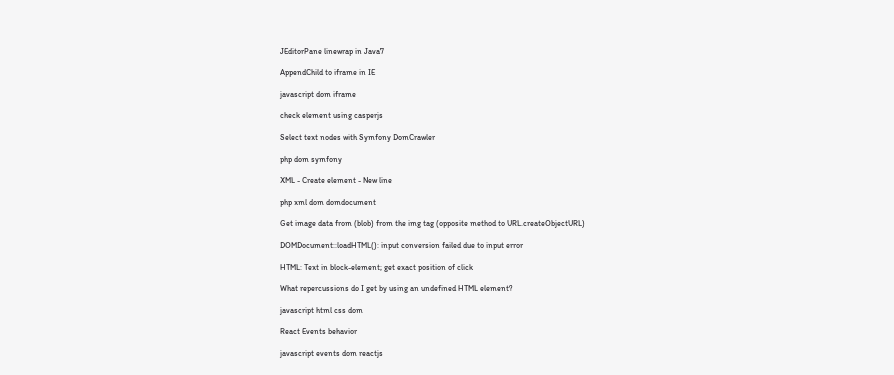JEditorPane linewrap in Java7

AppendChild to iframe in IE

javascript dom iframe

check element using casperjs

Select text nodes with Symfony DomCrawler

php dom symfony

XML - Create element - New line

php xml dom domdocument

Get image data from (blob) from the img tag (opposite method to URL.createObjectURL)

DOMDocument::loadHTML(): input conversion failed due to input error

HTML: Text in block-element; get exact position of click

What repercussions do I get by using an undefined HTML element?

javascript html css dom

React Events behavior

javascript events dom reactjs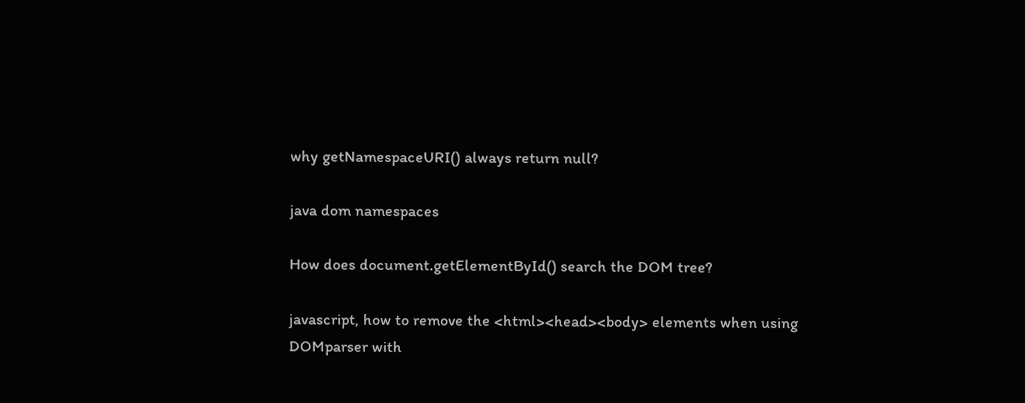why getNamespaceURI() always return null?

java dom namespaces

How does document.getElementById() search the DOM tree?

javascript, how to remove the <html><head><body> elements when using DOMparser with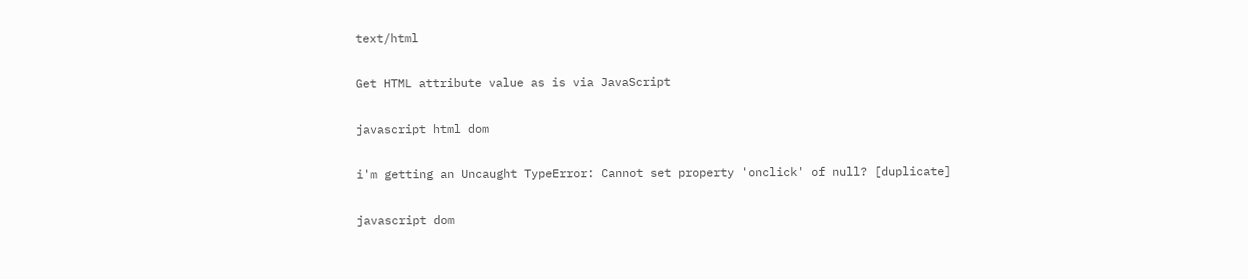text/html

Get HTML attribute value as is via JavaScript

javascript html dom

i'm getting an Uncaught TypeError: Cannot set property 'onclick' of null? [duplicate]

javascript dom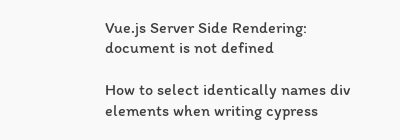Vue.js Server Side Rendering: document is not defined

How to select identically names div elements when writing cypress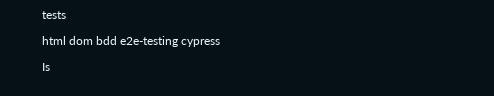tests

html dom bdd e2e-testing cypress

Is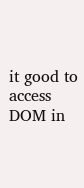it good to access DOM in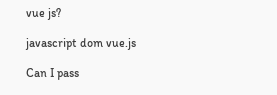vue js?

javascript dom vue.js

Can I pass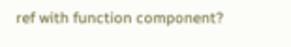ref with function component?